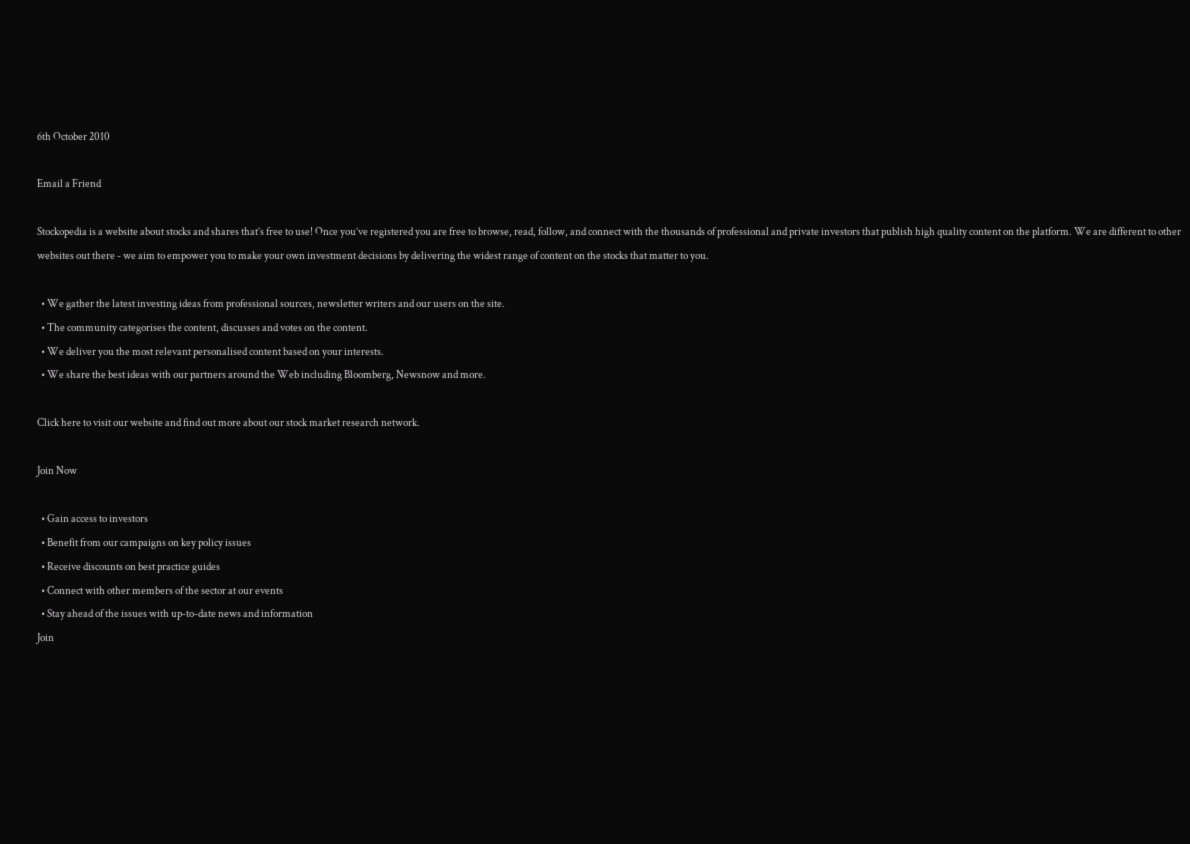6th October 2010

Email a Friend

Stockopedia is a website about stocks and shares that’s free to use! Once you’ve registered you are free to browse, read, follow, and connect with the thousands of professional and private investors that publish high quality content on the platform. We are different to other websites out there - we aim to empower you to make your own investment decisions by delivering the widest range of content on the stocks that matter to you.

  • We gather the latest investing ideas from professional sources, newsletter writers and our users on the site.
  • The community categorises the content, discusses and votes on the content.
  • We deliver you the most relevant personalised content based on your interests.
  • We share the best ideas with our partners around the Web including Bloomberg, Newsnow and more.

Click here to visit our website and find out more about our stock market research network.

Join Now

  • Gain access to investors
  • Benefit from our campaigns on key policy issues
  • Receive discounts on best practice guides
  • Connect with other members of the sector at our events
  • Stay ahead of the issues with up-to-date news and information
Join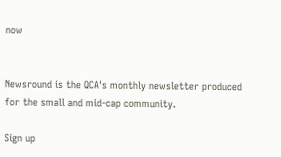now


Newsround is the QCA's monthly newsletter produced for the small and mid-cap community.

Sign up